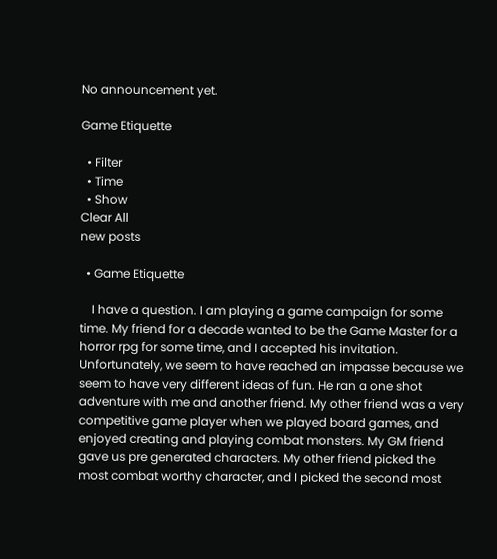No announcement yet.

Game Etiquette

  • Filter
  • Time
  • Show
Clear All
new posts

  • Game Etiquette

    I have a question. I am playing a game campaign for some time. My friend for a decade wanted to be the Game Master for a horror rpg for some time, and I accepted his invitation. Unfortunately, we seem to have reached an impasse because we seem to have very different ideas of fun. He ran a one shot adventure with me and another friend. My other friend was a very competitive game player when we played board games, and enjoyed creating and playing combat monsters. My GM friend gave us pre generated characters. My other friend picked the most combat worthy character, and I picked the second most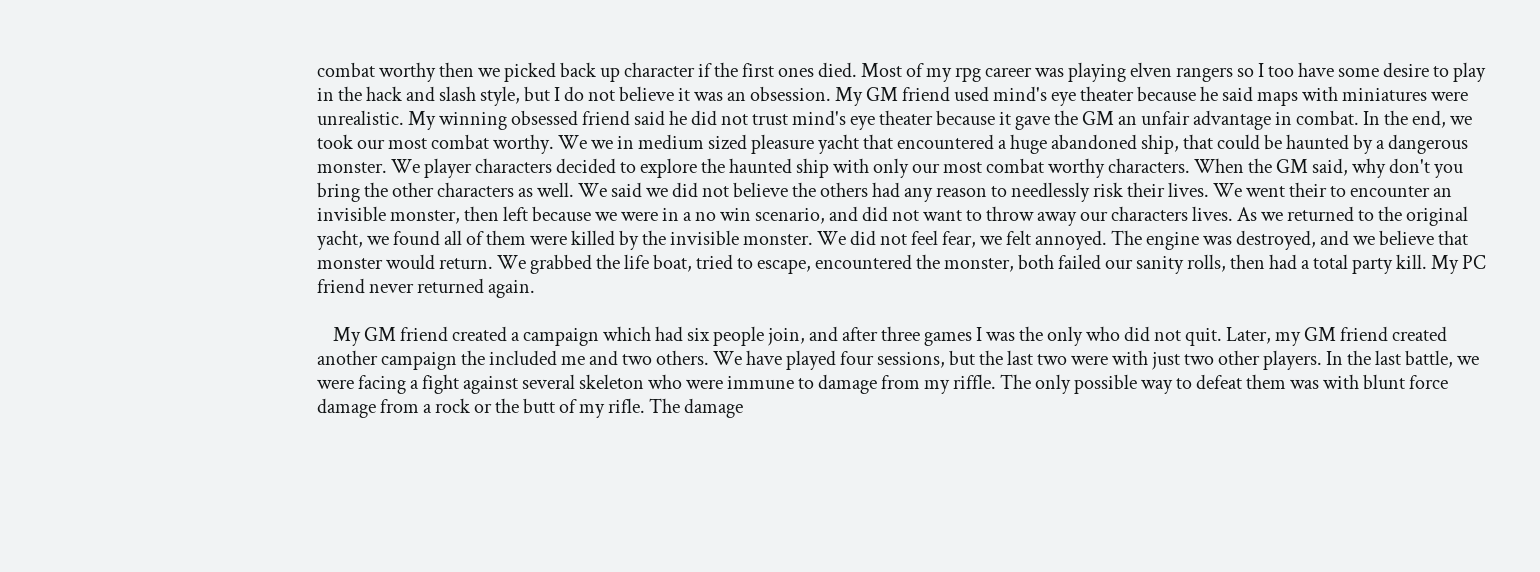combat worthy then we picked back up character if the first ones died. Most of my rpg career was playing elven rangers so I too have some desire to play in the hack and slash style, but I do not believe it was an obsession. My GM friend used mind's eye theater because he said maps with miniatures were unrealistic. My winning obsessed friend said he did not trust mind's eye theater because it gave the GM an unfair advantage in combat. In the end, we took our most combat worthy. We we in medium sized pleasure yacht that encountered a huge abandoned ship, that could be haunted by a dangerous monster. We player characters decided to explore the haunted ship with only our most combat worthy characters. When the GM said, why don't you bring the other characters as well. We said we did not believe the others had any reason to needlessly risk their lives. We went their to encounter an invisible monster, then left because we were in a no win scenario, and did not want to throw away our characters lives. As we returned to the original yacht, we found all of them were killed by the invisible monster. We did not feel fear, we felt annoyed. The engine was destroyed, and we believe that monster would return. We grabbed the life boat, tried to escape, encountered the monster, both failed our sanity rolls, then had a total party kill. My PC friend never returned again.

    My GM friend created a campaign which had six people join, and after three games I was the only who did not quit. Later, my GM friend created another campaign the included me and two others. We have played four sessions, but the last two were with just two other players. In the last battle, we were facing a fight against several skeleton who were immune to damage from my riffle. The only possible way to defeat them was with blunt force damage from a rock or the butt of my rifle. The damage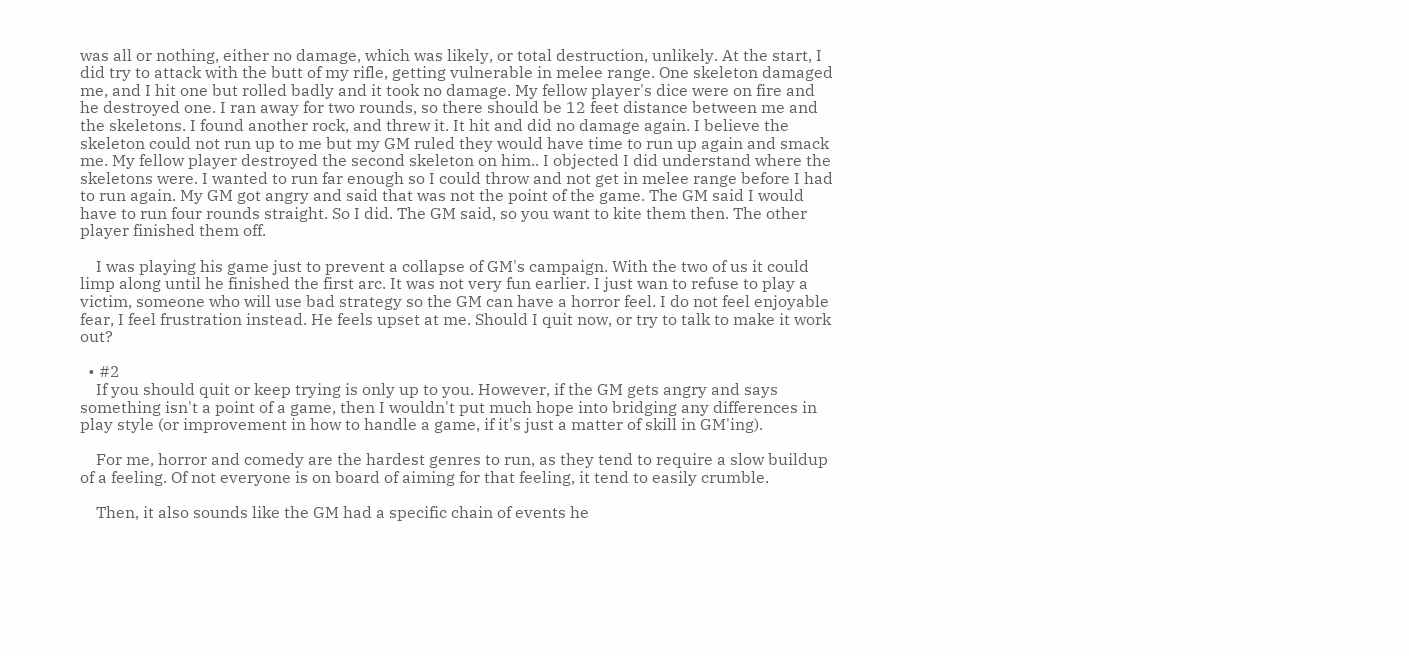was all or nothing, either no damage, which was likely, or total destruction, unlikely. At the start, I did try to attack with the butt of my rifle, getting vulnerable in melee range. One skeleton damaged me, and I hit one but rolled badly and it took no damage. My fellow player's dice were on fire and he destroyed one. I ran away for two rounds, so there should be 12 feet distance between me and the skeletons. I found another rock, and threw it. It hit and did no damage again. I believe the skeleton could not run up to me but my GM ruled they would have time to run up again and smack me. My fellow player destroyed the second skeleton on him.. I objected I did understand where the skeletons were. I wanted to run far enough so I could throw and not get in melee range before I had to run again. My GM got angry and said that was not the point of the game. The GM said I would have to run four rounds straight. So I did. The GM said, so you want to kite them then. The other player finished them off.

    I was playing his game just to prevent a collapse of GM's campaign. With the two of us it could limp along until he finished the first arc. It was not very fun earlier. I just wan to refuse to play a victim, someone who will use bad strategy so the GM can have a horror feel. I do not feel enjoyable fear, I feel frustration instead. He feels upset at me. Should I quit now, or try to talk to make it work out?

  • #2
    If you should quit or keep trying is only up to you. However, if the GM gets angry and says something isn't a point of a game, then I wouldn't put much hope into bridging any differences in play style (or improvement in how to handle a game, if it's just a matter of skill in GM'ing).

    For me, horror and comedy are the hardest genres to run, as they tend to require a slow buildup of a feeling. Of not everyone is on board of aiming for that feeling, it tend to easily crumble.

    Then, it also sounds like the GM had a specific chain of events he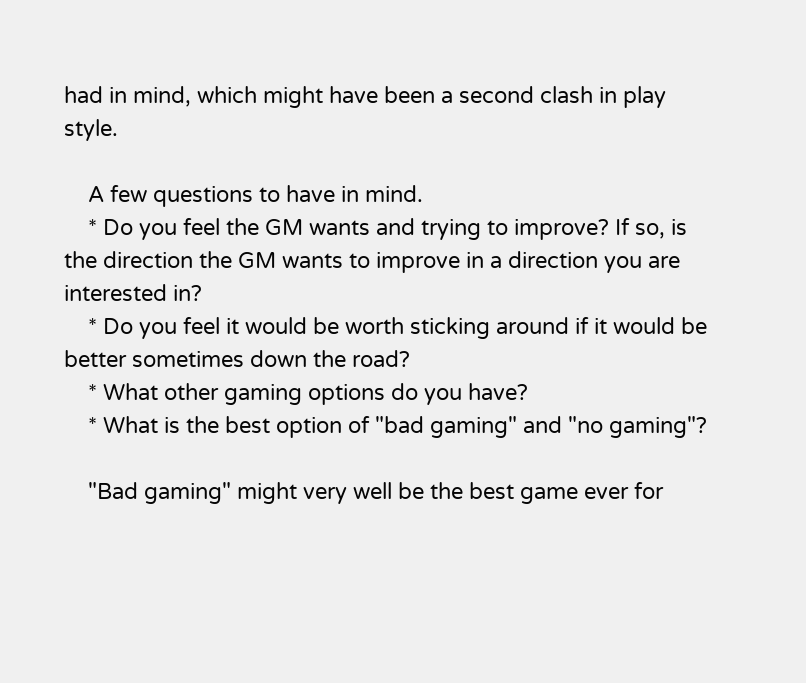had in mind, which might have been a second clash in play style.

    A few questions to have in mind.
    * Do you feel the GM wants and trying to improve? If so, is the direction the GM wants to improve in a direction you are interested in?
    * Do you feel it would be worth sticking around if it would be better sometimes down the road?
    * What other gaming options do you have?
    * What is the best option of "bad gaming" and "no gaming"?

    "Bad gaming" might very well be the best game ever for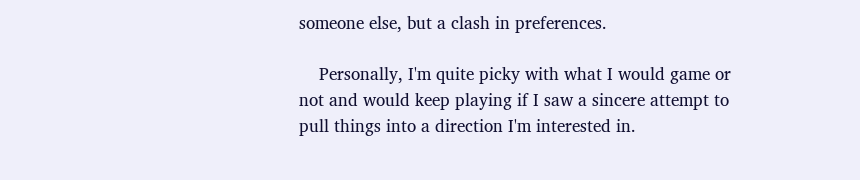someone else, but a clash in preferences.

    Personally, I'm quite picky with what I would game or not and would keep playing if I saw a sincere attempt to pull things into a direction I'm interested in.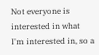Not everyone is interested in what I'm interested in, so a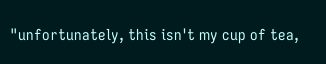"unfortunately, this isn't my cup of tea,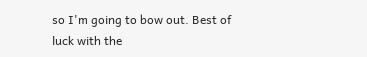so I'm going to bow out. Best of luck with the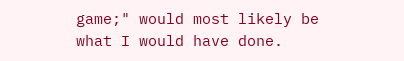game;" would most likely be what I would have done.